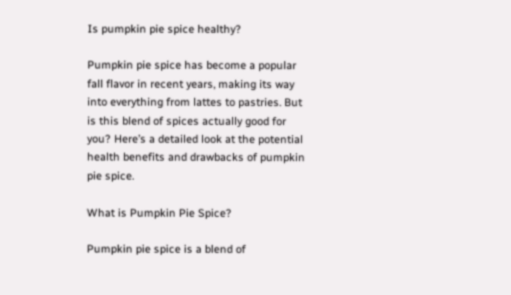Is pumpkin pie spice healthy?

Pumpkin pie spice has become a popular fall flavor in recent years, making its way into everything from lattes to pastries. But is this blend of spices actually good for you? Here’s a detailed look at the potential health benefits and drawbacks of pumpkin pie spice.

What is Pumpkin Pie Spice?

Pumpkin pie spice is a blend of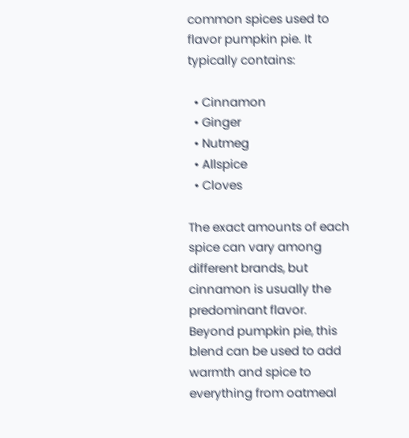common spices used to flavor pumpkin pie. It typically contains:

  • Cinnamon
  • Ginger
  • Nutmeg
  • Allspice
  • Cloves

The exact amounts of each spice can vary among different brands, but cinnamon is usually the predominant flavor. Beyond pumpkin pie, this blend can be used to add warmth and spice to everything from oatmeal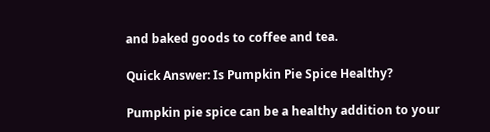and baked goods to coffee and tea.

Quick Answer: Is Pumpkin Pie Spice Healthy?

Pumpkin pie spice can be a healthy addition to your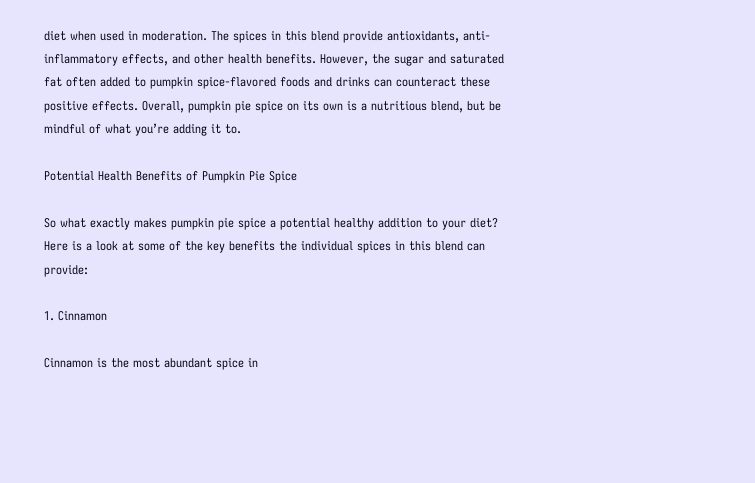diet when used in moderation. The spices in this blend provide antioxidants, anti-inflammatory effects, and other health benefits. However, the sugar and saturated fat often added to pumpkin spice-flavored foods and drinks can counteract these positive effects. Overall, pumpkin pie spice on its own is a nutritious blend, but be mindful of what you’re adding it to.

Potential Health Benefits of Pumpkin Pie Spice

So what exactly makes pumpkin pie spice a potential healthy addition to your diet? Here is a look at some of the key benefits the individual spices in this blend can provide:

1. Cinnamon

Cinnamon is the most abundant spice in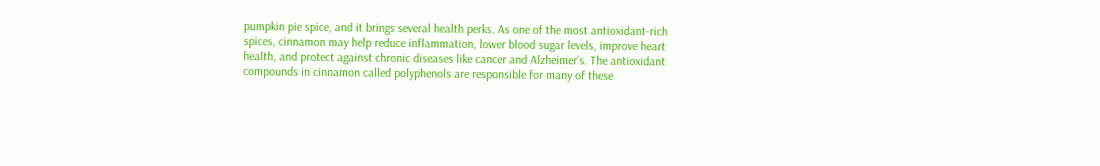pumpkin pie spice, and it brings several health perks. As one of the most antioxidant-rich spices, cinnamon may help reduce inflammation, lower blood sugar levels, improve heart health, and protect against chronic diseases like cancer and Alzheimer’s. The antioxidant compounds in cinnamon called polyphenols are responsible for many of these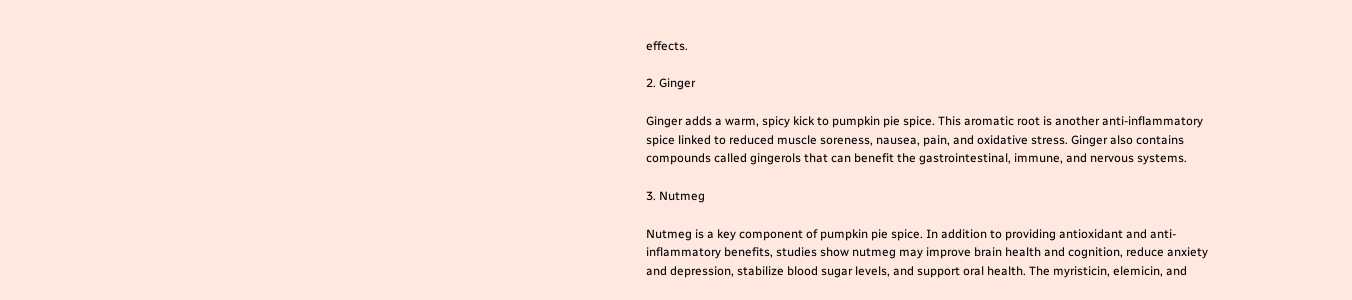effects.

2. Ginger

Ginger adds a warm, spicy kick to pumpkin pie spice. This aromatic root is another anti-inflammatory spice linked to reduced muscle soreness, nausea, pain, and oxidative stress. Ginger also contains compounds called gingerols that can benefit the gastrointestinal, immune, and nervous systems.

3. Nutmeg

Nutmeg is a key component of pumpkin pie spice. In addition to providing antioxidant and anti-inflammatory benefits, studies show nutmeg may improve brain health and cognition, reduce anxiety and depression, stabilize blood sugar levels, and support oral health. The myristicin, elemicin, and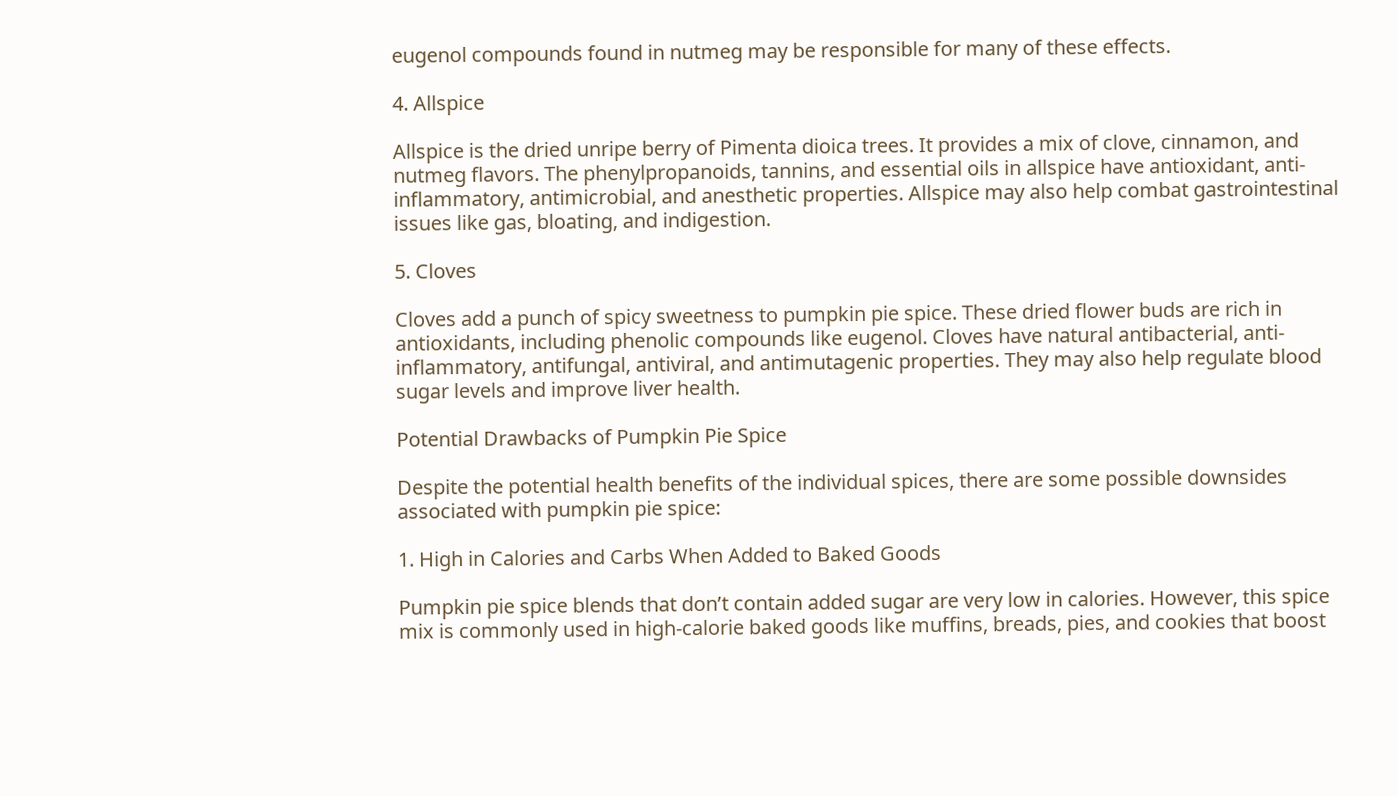eugenol compounds found in nutmeg may be responsible for many of these effects.

4. Allspice

Allspice is the dried unripe berry of Pimenta dioica trees. It provides a mix of clove, cinnamon, and nutmeg flavors. The phenylpropanoids, tannins, and essential oils in allspice have antioxidant, anti-inflammatory, antimicrobial, and anesthetic properties. Allspice may also help combat gastrointestinal issues like gas, bloating, and indigestion.

5. Cloves

Cloves add a punch of spicy sweetness to pumpkin pie spice. These dried flower buds are rich in antioxidants, including phenolic compounds like eugenol. Cloves have natural antibacterial, anti-inflammatory, antifungal, antiviral, and antimutagenic properties. They may also help regulate blood sugar levels and improve liver health.

Potential Drawbacks of Pumpkin Pie Spice

Despite the potential health benefits of the individual spices, there are some possible downsides associated with pumpkin pie spice:

1. High in Calories and Carbs When Added to Baked Goods

Pumpkin pie spice blends that don’t contain added sugar are very low in calories. However, this spice mix is commonly used in high-calorie baked goods like muffins, breads, pies, and cookies that boost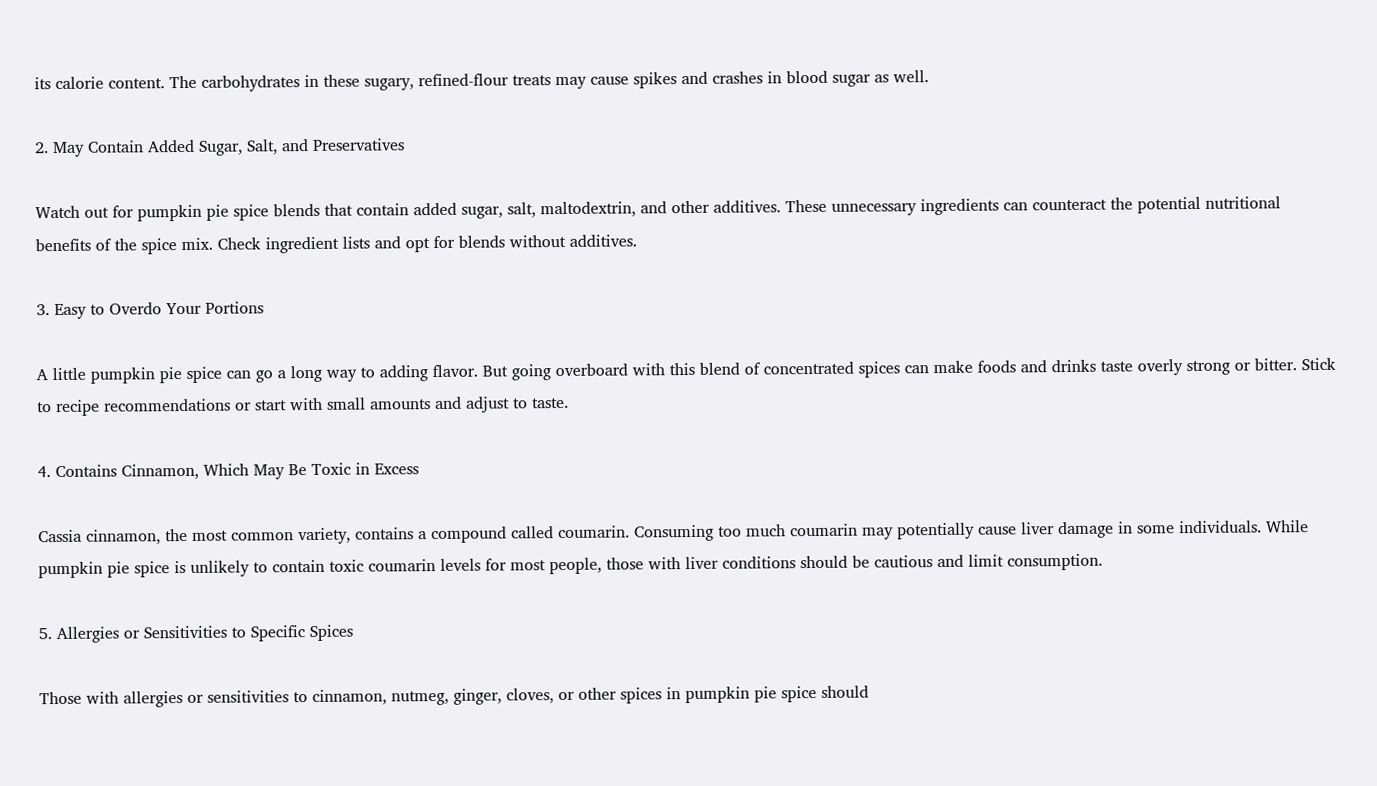its calorie content. The carbohydrates in these sugary, refined-flour treats may cause spikes and crashes in blood sugar as well.

2. May Contain Added Sugar, Salt, and Preservatives

Watch out for pumpkin pie spice blends that contain added sugar, salt, maltodextrin, and other additives. These unnecessary ingredients can counteract the potential nutritional benefits of the spice mix. Check ingredient lists and opt for blends without additives.

3. Easy to Overdo Your Portions

A little pumpkin pie spice can go a long way to adding flavor. But going overboard with this blend of concentrated spices can make foods and drinks taste overly strong or bitter. Stick to recipe recommendations or start with small amounts and adjust to taste.

4. Contains Cinnamon, Which May Be Toxic in Excess

Cassia cinnamon, the most common variety, contains a compound called coumarin. Consuming too much coumarin may potentially cause liver damage in some individuals. While pumpkin pie spice is unlikely to contain toxic coumarin levels for most people, those with liver conditions should be cautious and limit consumption.

5. Allergies or Sensitivities to Specific Spices

Those with allergies or sensitivities to cinnamon, nutmeg, ginger, cloves, or other spices in pumpkin pie spice should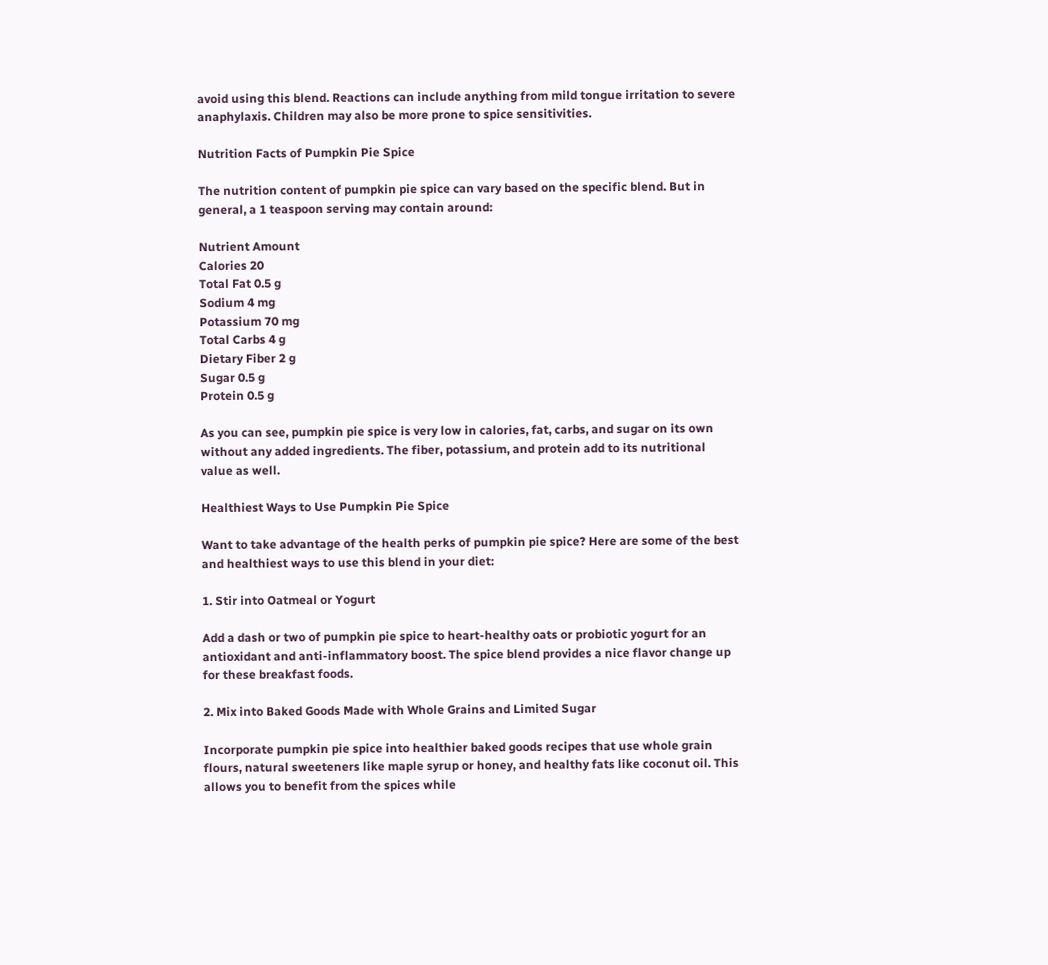avoid using this blend. Reactions can include anything from mild tongue irritation to severe anaphylaxis. Children may also be more prone to spice sensitivities.

Nutrition Facts of Pumpkin Pie Spice

The nutrition content of pumpkin pie spice can vary based on the specific blend. But in general, a 1 teaspoon serving may contain around:

Nutrient Amount
Calories 20
Total Fat 0.5 g
Sodium 4 mg
Potassium 70 mg
Total Carbs 4 g
Dietary Fiber 2 g
Sugar 0.5 g
Protein 0.5 g

As you can see, pumpkin pie spice is very low in calories, fat, carbs, and sugar on its own without any added ingredients. The fiber, potassium, and protein add to its nutritional value as well.

Healthiest Ways to Use Pumpkin Pie Spice

Want to take advantage of the health perks of pumpkin pie spice? Here are some of the best and healthiest ways to use this blend in your diet:

1. Stir into Oatmeal or Yogurt

Add a dash or two of pumpkin pie spice to heart-healthy oats or probiotic yogurt for an antioxidant and anti-inflammatory boost. The spice blend provides a nice flavor change up for these breakfast foods.

2. Mix into Baked Goods Made with Whole Grains and Limited Sugar

Incorporate pumpkin pie spice into healthier baked goods recipes that use whole grain flours, natural sweeteners like maple syrup or honey, and healthy fats like coconut oil. This allows you to benefit from the spices while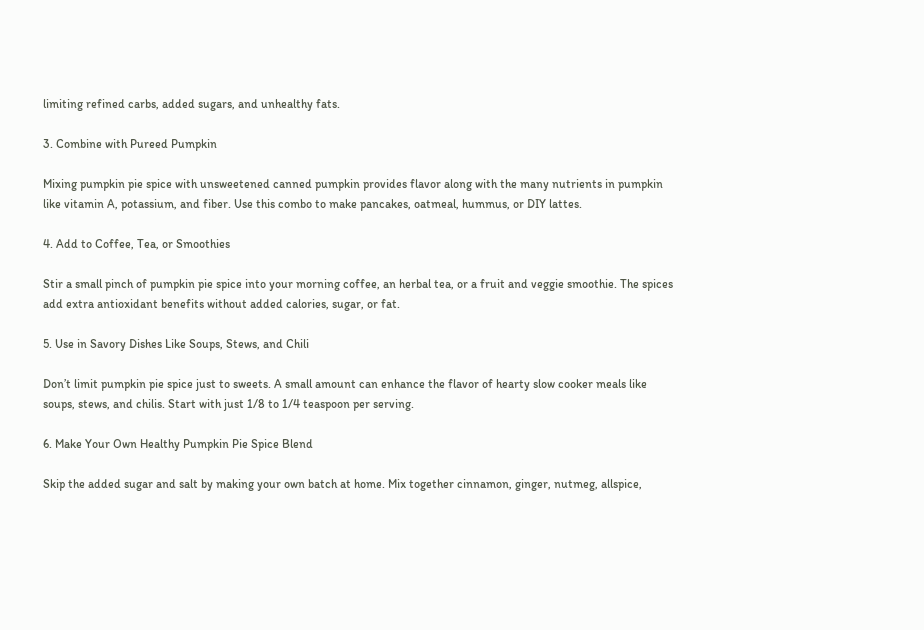limiting refined carbs, added sugars, and unhealthy fats.

3. Combine with Pureed Pumpkin

Mixing pumpkin pie spice with unsweetened canned pumpkin provides flavor along with the many nutrients in pumpkin like vitamin A, potassium, and fiber. Use this combo to make pancakes, oatmeal, hummus, or DIY lattes.

4. Add to Coffee, Tea, or Smoothies

Stir a small pinch of pumpkin pie spice into your morning coffee, an herbal tea, or a fruit and veggie smoothie. The spices add extra antioxidant benefits without added calories, sugar, or fat.

5. Use in Savory Dishes Like Soups, Stews, and Chili

Don’t limit pumpkin pie spice just to sweets. A small amount can enhance the flavor of hearty slow cooker meals like soups, stews, and chilis. Start with just 1/8 to 1/4 teaspoon per serving.

6. Make Your Own Healthy Pumpkin Pie Spice Blend

Skip the added sugar and salt by making your own batch at home. Mix together cinnamon, ginger, nutmeg, allspice,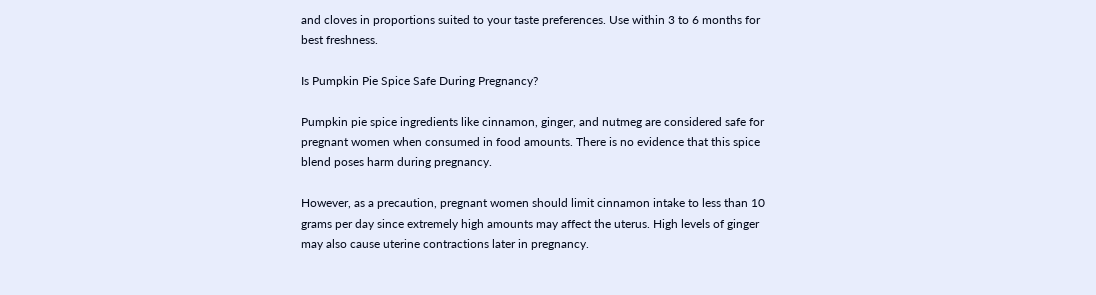and cloves in proportions suited to your taste preferences. Use within 3 to 6 months for best freshness.

Is Pumpkin Pie Spice Safe During Pregnancy?

Pumpkin pie spice ingredients like cinnamon, ginger, and nutmeg are considered safe for pregnant women when consumed in food amounts. There is no evidence that this spice blend poses harm during pregnancy.

However, as a precaution, pregnant women should limit cinnamon intake to less than 10 grams per day since extremely high amounts may affect the uterus. High levels of ginger may also cause uterine contractions later in pregnancy.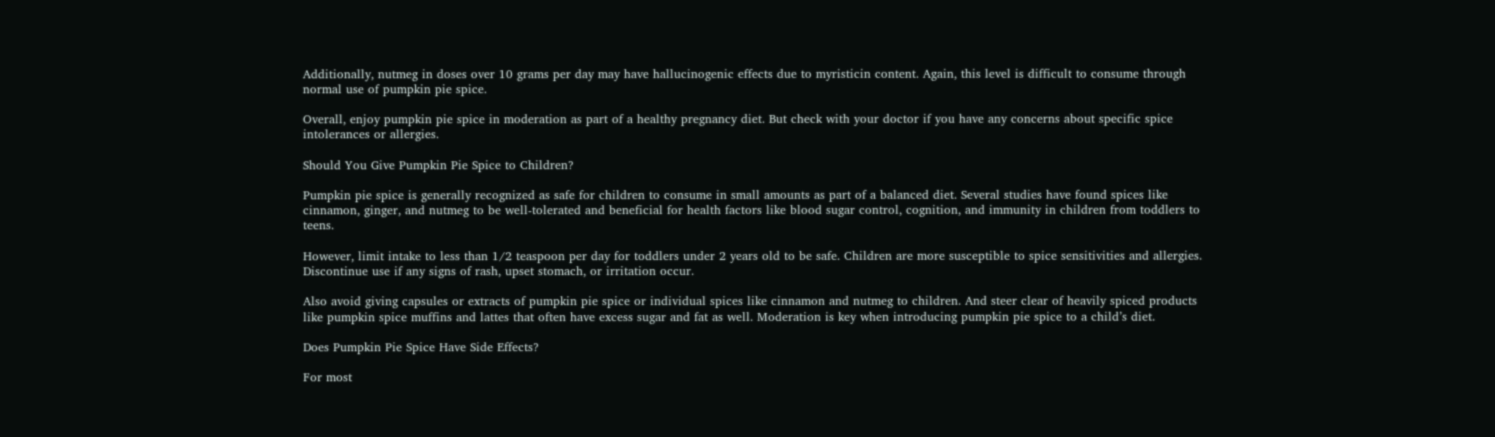Additionally, nutmeg in doses over 10 grams per day may have hallucinogenic effects due to myristicin content. Again, this level is difficult to consume through normal use of pumpkin pie spice.

Overall, enjoy pumpkin pie spice in moderation as part of a healthy pregnancy diet. But check with your doctor if you have any concerns about specific spice intolerances or allergies.

Should You Give Pumpkin Pie Spice to Children?

Pumpkin pie spice is generally recognized as safe for children to consume in small amounts as part of a balanced diet. Several studies have found spices like cinnamon, ginger, and nutmeg to be well-tolerated and beneficial for health factors like blood sugar control, cognition, and immunity in children from toddlers to teens.

However, limit intake to less than 1/2 teaspoon per day for toddlers under 2 years old to be safe. Children are more susceptible to spice sensitivities and allergies. Discontinue use if any signs of rash, upset stomach, or irritation occur.

Also avoid giving capsules or extracts of pumpkin pie spice or individual spices like cinnamon and nutmeg to children. And steer clear of heavily spiced products like pumpkin spice muffins and lattes that often have excess sugar and fat as well. Moderation is key when introducing pumpkin pie spice to a child’s diet.

Does Pumpkin Pie Spice Have Side Effects?

For most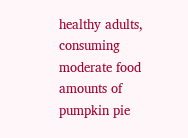healthy adults, consuming moderate food amounts of pumpkin pie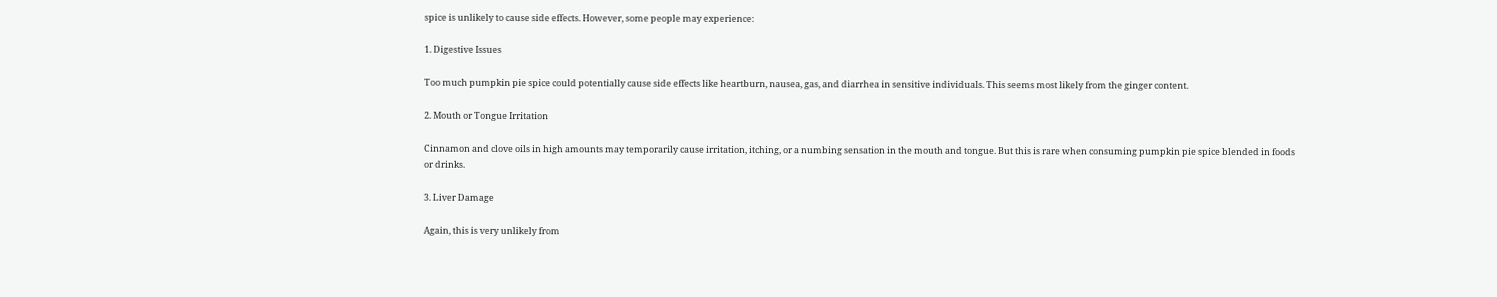spice is unlikely to cause side effects. However, some people may experience:

1. Digestive Issues

Too much pumpkin pie spice could potentially cause side effects like heartburn, nausea, gas, and diarrhea in sensitive individuals. This seems most likely from the ginger content.

2. Mouth or Tongue Irritation

Cinnamon and clove oils in high amounts may temporarily cause irritation, itching, or a numbing sensation in the mouth and tongue. But this is rare when consuming pumpkin pie spice blended in foods or drinks.

3. Liver Damage

Again, this is very unlikely from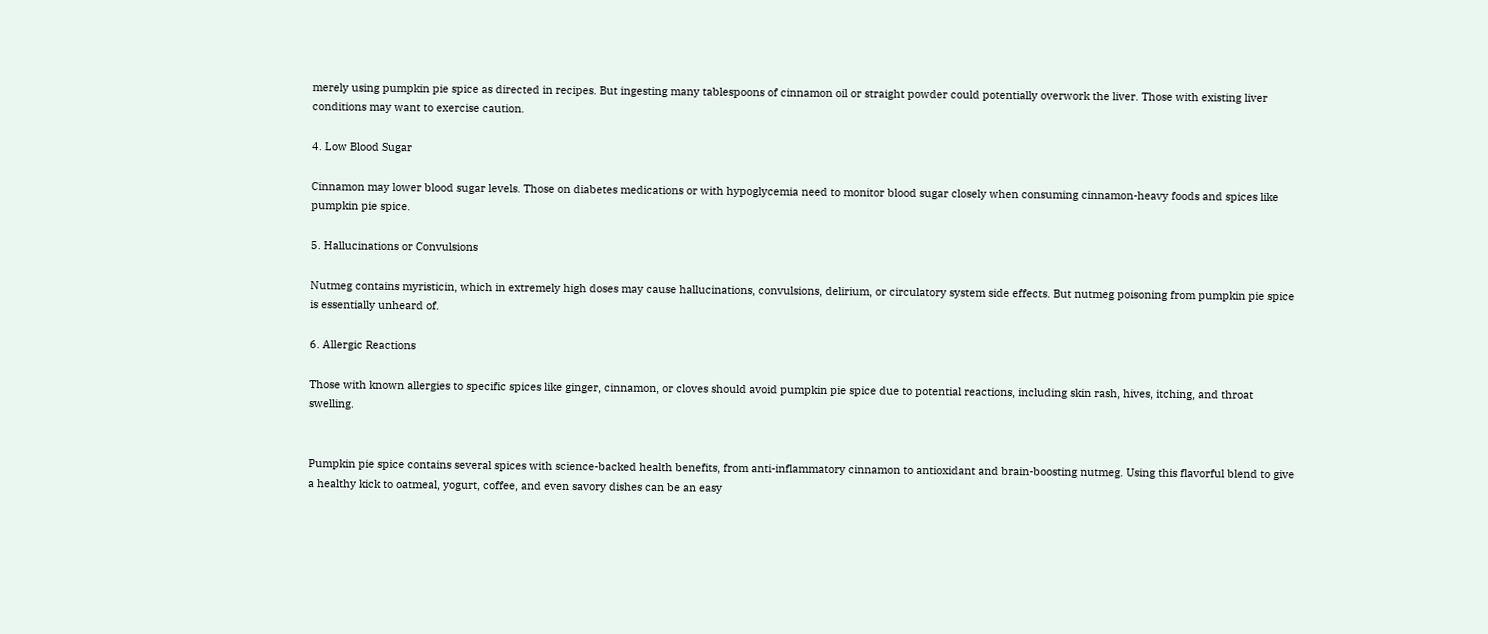merely using pumpkin pie spice as directed in recipes. But ingesting many tablespoons of cinnamon oil or straight powder could potentially overwork the liver. Those with existing liver conditions may want to exercise caution.

4. Low Blood Sugar

Cinnamon may lower blood sugar levels. Those on diabetes medications or with hypoglycemia need to monitor blood sugar closely when consuming cinnamon-heavy foods and spices like pumpkin pie spice.

5. Hallucinations or Convulsions

Nutmeg contains myristicin, which in extremely high doses may cause hallucinations, convulsions, delirium, or circulatory system side effects. But nutmeg poisoning from pumpkin pie spice is essentially unheard of.

6. Allergic Reactions

Those with known allergies to specific spices like ginger, cinnamon, or cloves should avoid pumpkin pie spice due to potential reactions, including skin rash, hives, itching, and throat swelling.


Pumpkin pie spice contains several spices with science-backed health benefits, from anti-inflammatory cinnamon to antioxidant and brain-boosting nutmeg. Using this flavorful blend to give a healthy kick to oatmeal, yogurt, coffee, and even savory dishes can be an easy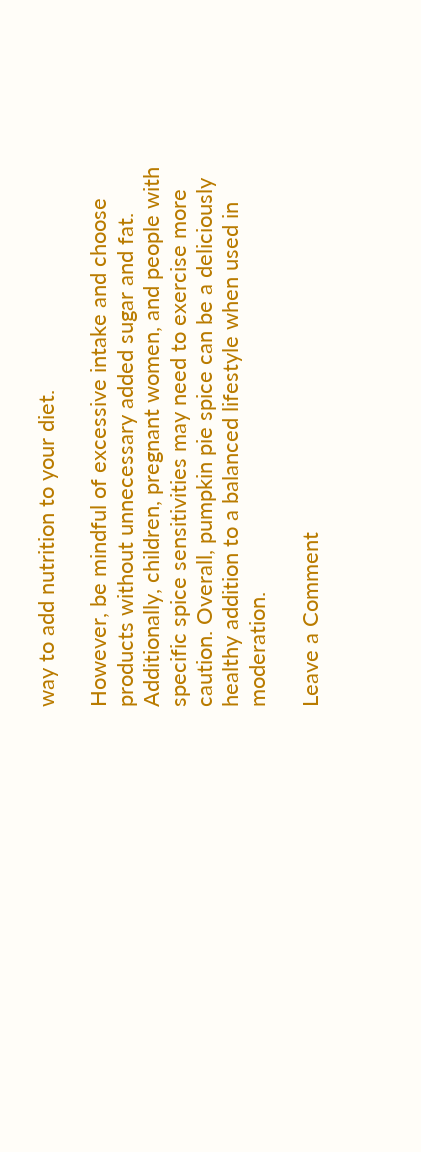way to add nutrition to your diet.

However, be mindful of excessive intake and choose products without unnecessary added sugar and fat. Additionally, children, pregnant women, and people with specific spice sensitivities may need to exercise more caution. Overall, pumpkin pie spice can be a deliciously healthy addition to a balanced lifestyle when used in moderation.

Leave a Comment